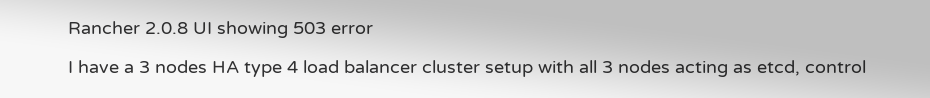Rancher 2.0.8 UI showing 503 error

I have a 3 nodes HA type 4 load balancer cluster setup with all 3 nodes acting as etcd, control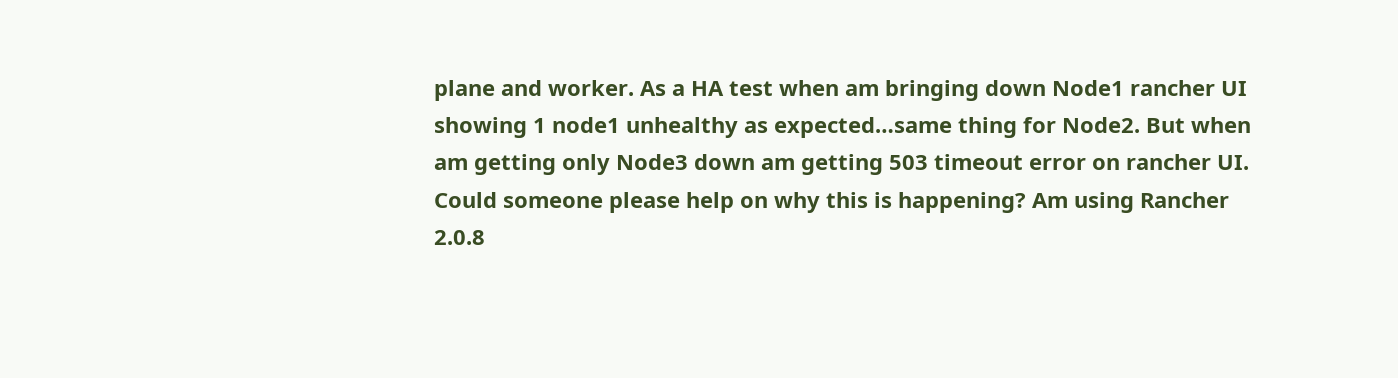plane and worker. As a HA test when am bringing down Node1 rancher UI showing 1 node1 unhealthy as expected…same thing for Node2. But when am getting only Node3 down am getting 503 timeout error on rancher UI.
Could someone please help on why this is happening? Am using Rancher 2.0.8